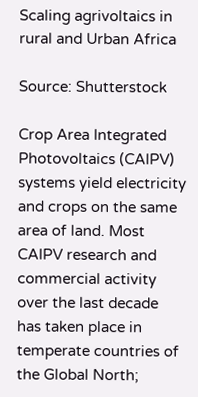Scaling agrivoltaics in rural and Urban Africa

Source: Shutterstock

Crop Area Integrated Photovoltaics (CAIPV) systems yield electricity and crops on the same area of land. Most CAIPV research and commercial activity over the last decade has taken place in temperate countries of the Global North;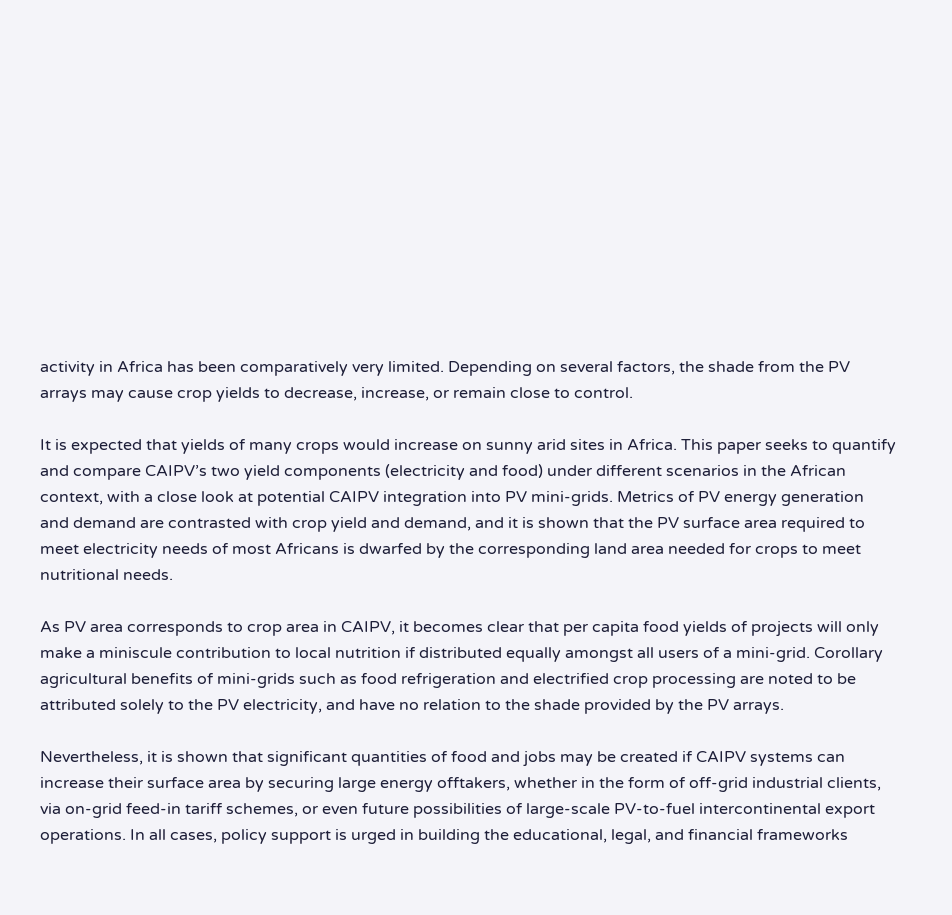activity in Africa has been comparatively very limited. Depending on several factors, the shade from the PV arrays may cause crop yields to decrease, increase, or remain close to control.

It is expected that yields of many crops would increase on sunny arid sites in Africa. This paper seeks to quantify and compare CAIPV’s two yield components (electricity and food) under different scenarios in the African context, with a close look at potential CAIPV integration into PV mini-grids. Metrics of PV energy generation and demand are contrasted with crop yield and demand, and it is shown that the PV surface area required to meet electricity needs of most Africans is dwarfed by the corresponding land area needed for crops to meet nutritional needs.

As PV area corresponds to crop area in CAIPV, it becomes clear that per capita food yields of projects will only make a miniscule contribution to local nutrition if distributed equally amongst all users of a mini-grid. Corollary agricultural benefits of mini-grids such as food refrigeration and electrified crop processing are noted to be attributed solely to the PV electricity, and have no relation to the shade provided by the PV arrays.

Nevertheless, it is shown that significant quantities of food and jobs may be created if CAIPV systems can increase their surface area by securing large energy offtakers, whether in the form of off-grid industrial clients, via on-grid feed-in tariff schemes, or even future possibilities of large-scale PV-to-fuel intercontinental export operations. In all cases, policy support is urged in building the educational, legal, and financial frameworks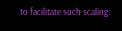to facilitate such scaling.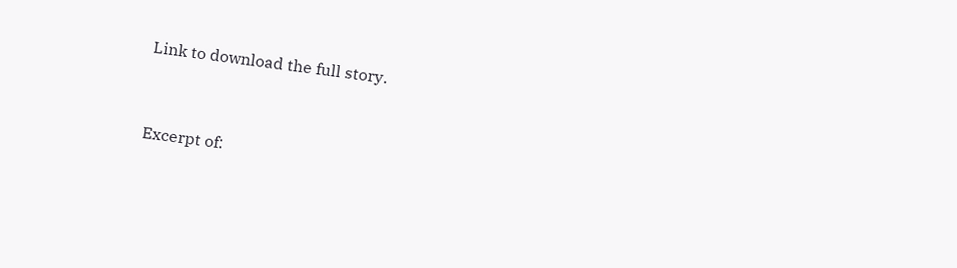Link to download the full story.


Excerpt of: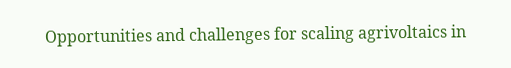Opportunities and challenges for scaling agrivoltaics in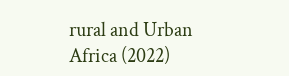rural and Urban Africa (2022)